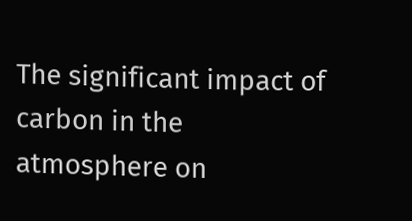The significant impact of carbon in the atmosphere on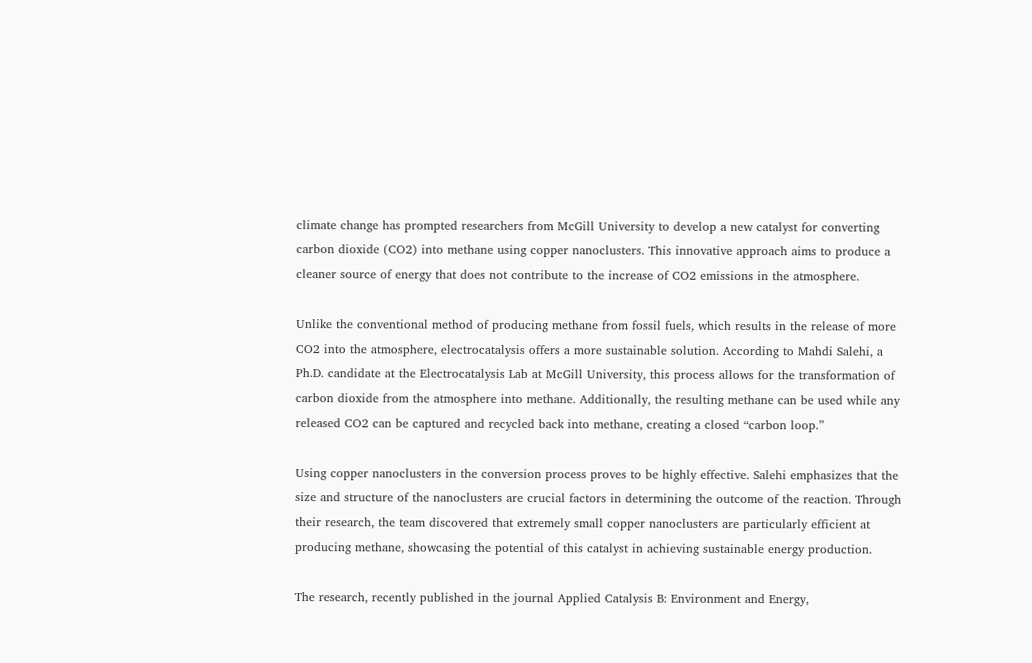climate change has prompted researchers from McGill University to develop a new catalyst for converting carbon dioxide (CO2) into methane using copper nanoclusters. This innovative approach aims to produce a cleaner source of energy that does not contribute to the increase of CO2 emissions in the atmosphere.

Unlike the conventional method of producing methane from fossil fuels, which results in the release of more CO2 into the atmosphere, electrocatalysis offers a more sustainable solution. According to Mahdi Salehi, a Ph.D. candidate at the Electrocatalysis Lab at McGill University, this process allows for the transformation of carbon dioxide from the atmosphere into methane. Additionally, the resulting methane can be used while any released CO2 can be captured and recycled back into methane, creating a closed “carbon loop.”

Using copper nanoclusters in the conversion process proves to be highly effective. Salehi emphasizes that the size and structure of the nanoclusters are crucial factors in determining the outcome of the reaction. Through their research, the team discovered that extremely small copper nanoclusters are particularly efficient at producing methane, showcasing the potential of this catalyst in achieving sustainable energy production.

The research, recently published in the journal Applied Catalysis B: Environment and Energy,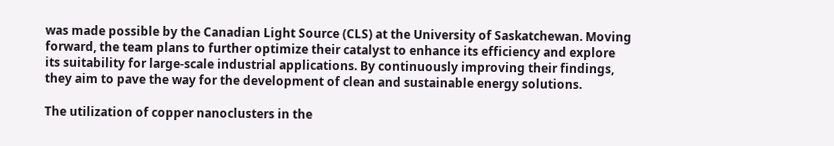was made possible by the Canadian Light Source (CLS) at the University of Saskatchewan. Moving forward, the team plans to further optimize their catalyst to enhance its efficiency and explore its suitability for large-scale industrial applications. By continuously improving their findings, they aim to pave the way for the development of clean and sustainable energy solutions.

The utilization of copper nanoclusters in the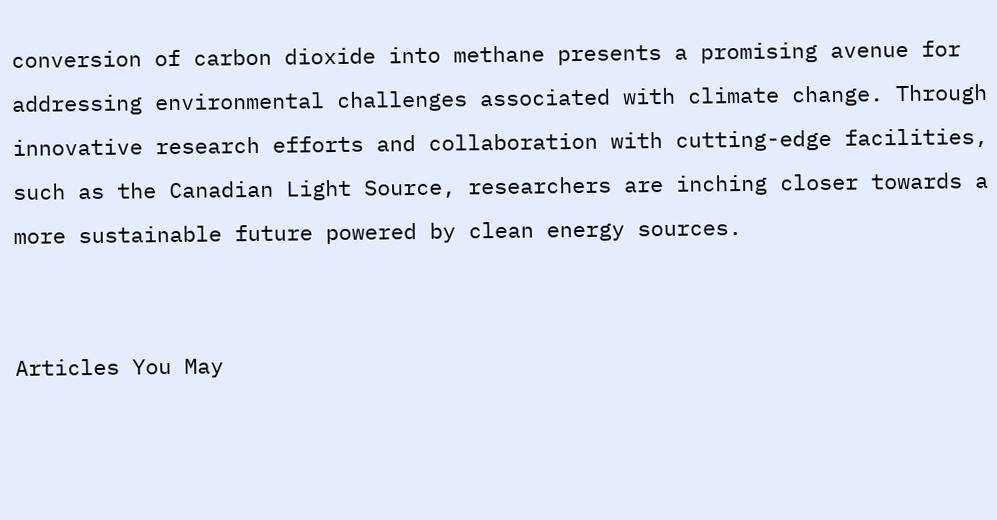conversion of carbon dioxide into methane presents a promising avenue for addressing environmental challenges associated with climate change. Through innovative research efforts and collaboration with cutting-edge facilities, such as the Canadian Light Source, researchers are inching closer towards a more sustainable future powered by clean energy sources.


Articles You May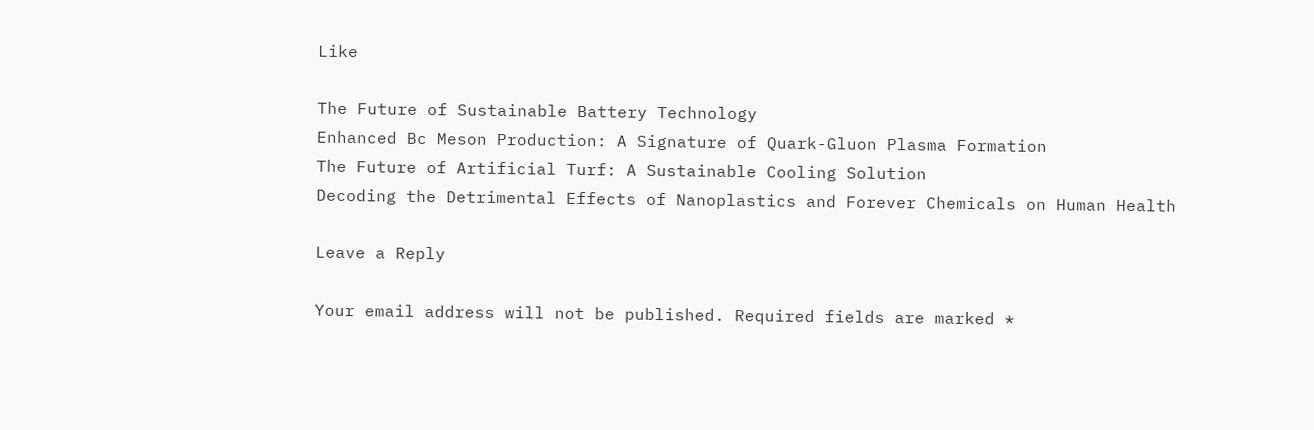Like

The Future of Sustainable Battery Technology
Enhanced Bc Meson Production: A Signature of Quark-Gluon Plasma Formation
The Future of Artificial Turf: A Sustainable Cooling Solution
Decoding the Detrimental Effects of Nanoplastics and Forever Chemicals on Human Health

Leave a Reply

Your email address will not be published. Required fields are marked *